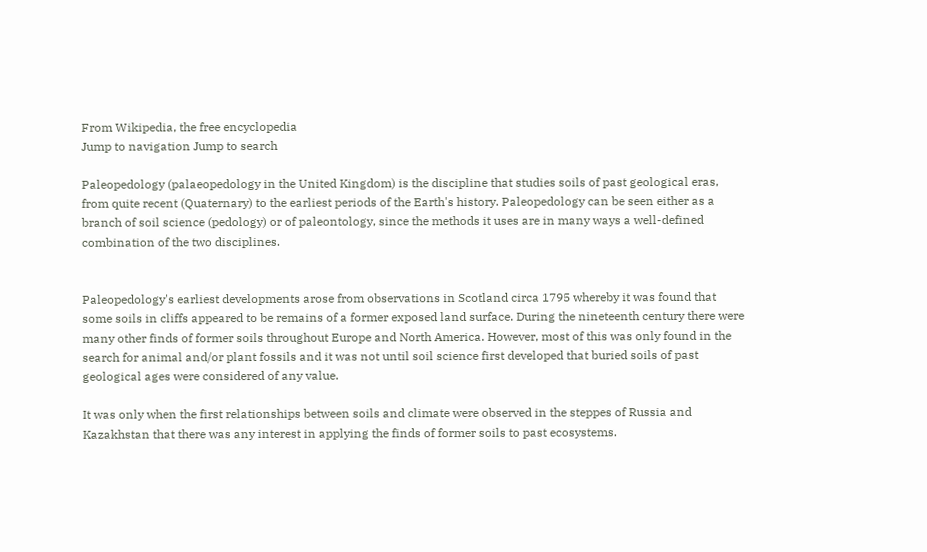From Wikipedia, the free encyclopedia
Jump to navigation Jump to search

Paleopedology (palaeopedology in the United Kingdom) is the discipline that studies soils of past geological eras, from quite recent (Quaternary) to the earliest periods of the Earth's history. Paleopedology can be seen either as a branch of soil science (pedology) or of paleontology, since the methods it uses are in many ways a well-defined combination of the two disciplines.


Paleopedology's earliest developments arose from observations in Scotland circa 1795 whereby it was found that some soils in cliffs appeared to be remains of a former exposed land surface. During the nineteenth century there were many other finds of former soils throughout Europe and North America. However, most of this was only found in the search for animal and/or plant fossils and it was not until soil science first developed that buried soils of past geological ages were considered of any value.

It was only when the first relationships between soils and climate were observed in the steppes of Russia and Kazakhstan that there was any interest in applying the finds of former soils to past ecosystems.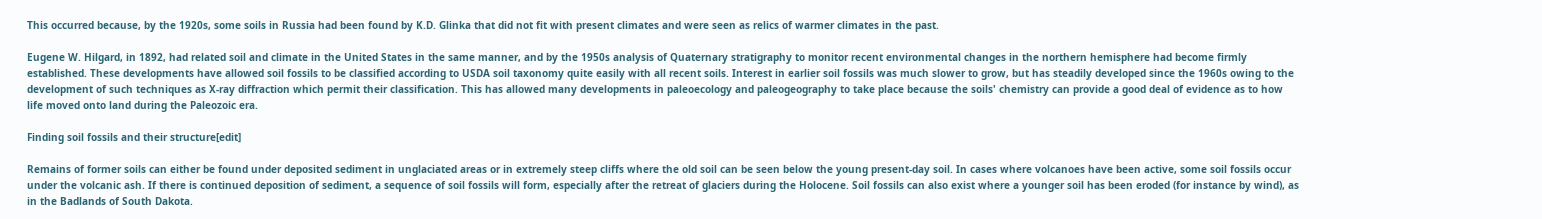This occurred because, by the 1920s, some soils in Russia had been found by K.D. Glinka that did not fit with present climates and were seen as relics of warmer climates in the past.

Eugene W. Hilgard, in 1892, had related soil and climate in the United States in the same manner, and by the 1950s analysis of Quaternary stratigraphy to monitor recent environmental changes in the northern hemisphere had become firmly established. These developments have allowed soil fossils to be classified according to USDA soil taxonomy quite easily with all recent soils. Interest in earlier soil fossils was much slower to grow, but has steadily developed since the 1960s owing to the development of such techniques as X-ray diffraction which permit their classification. This has allowed many developments in paleoecology and paleogeography to take place because the soils' chemistry can provide a good deal of evidence as to how life moved onto land during the Paleozoic era.

Finding soil fossils and their structure[edit]

Remains of former soils can either be found under deposited sediment in unglaciated areas or in extremely steep cliffs where the old soil can be seen below the young present-day soil. In cases where volcanoes have been active, some soil fossils occur under the volcanic ash. If there is continued deposition of sediment, a sequence of soil fossils will form, especially after the retreat of glaciers during the Holocene. Soil fossils can also exist where a younger soil has been eroded (for instance by wind), as in the Badlands of South Dakota.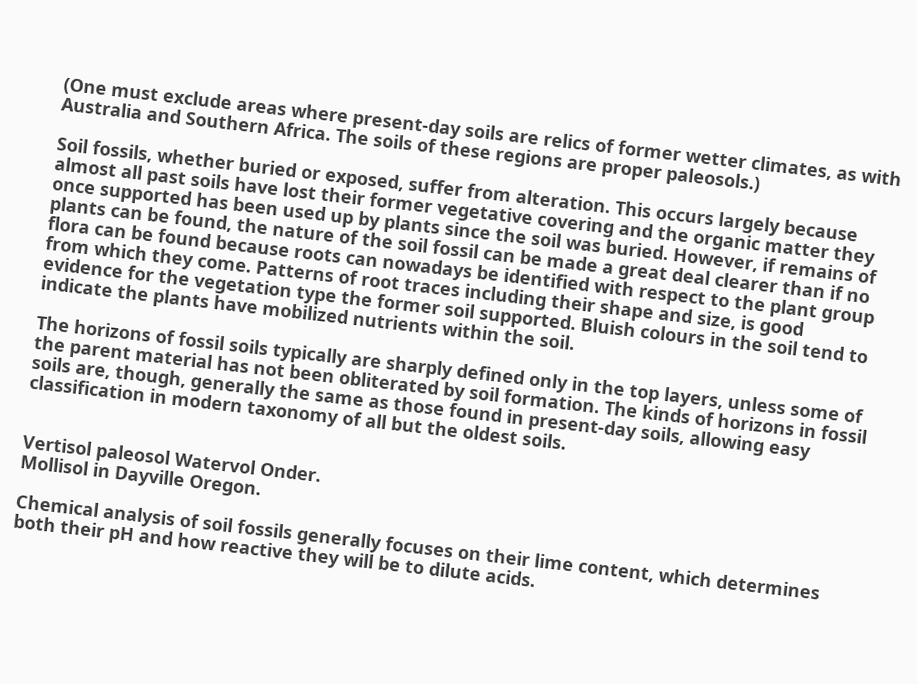(One must exclude areas where present-day soils are relics of former wetter climates, as with Australia and Southern Africa. The soils of these regions are proper paleosols.)

Soil fossils, whether buried or exposed, suffer from alteration. This occurs largely because almost all past soils have lost their former vegetative covering and the organic matter they once supported has been used up by plants since the soil was buried. However, if remains of plants can be found, the nature of the soil fossil can be made a great deal clearer than if no flora can be found because roots can nowadays be identified with respect to the plant group from which they come. Patterns of root traces including their shape and size, is good evidence for the vegetation type the former soil supported. Bluish colours in the soil tend to indicate the plants have mobilized nutrients within the soil.

The horizons of fossil soils typically are sharply defined only in the top layers, unless some of the parent material has not been obliterated by soil formation. The kinds of horizons in fossil soils are, though, generally the same as those found in present-day soils, allowing easy classification in modern taxonomy of all but the oldest soils.


Vertisol paleosol Watervol Onder.
Mollisol in Dayville Oregon.

Chemical analysis of soil fossils generally focuses on their lime content, which determines both their pH and how reactive they will be to dilute acids.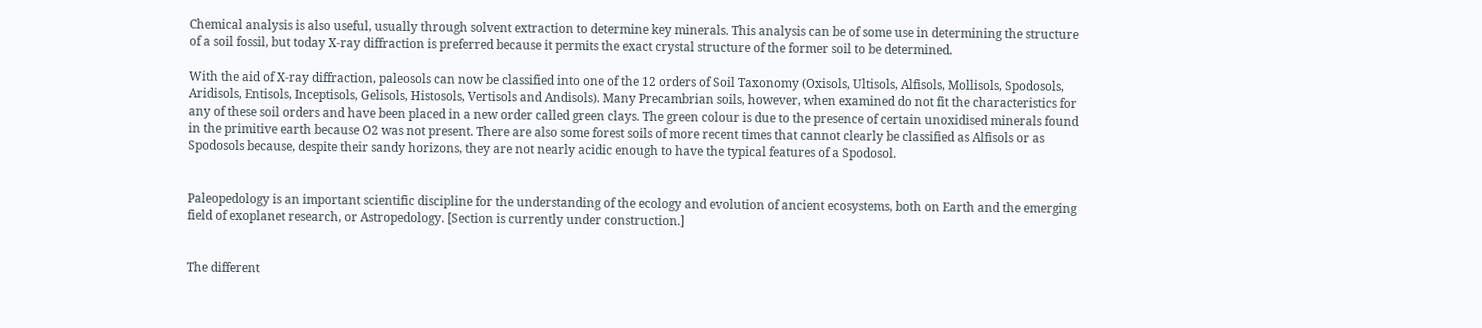Chemical analysis is also useful, usually through solvent extraction to determine key minerals. This analysis can be of some use in determining the structure of a soil fossil, but today X-ray diffraction is preferred because it permits the exact crystal structure of the former soil to be determined.

With the aid of X-ray diffraction, paleosols can now be classified into one of the 12 orders of Soil Taxonomy (Oxisols, Ultisols, Alfisols, Mollisols, Spodosols, Aridisols, Entisols, Inceptisols, Gelisols, Histosols, Vertisols and Andisols). Many Precambrian soils, however, when examined do not fit the characteristics for any of these soil orders and have been placed in a new order called green clays. The green colour is due to the presence of certain unoxidised minerals found in the primitive earth because O2 was not present. There are also some forest soils of more recent times that cannot clearly be classified as Alfisols or as Spodosols because, despite their sandy horizons, they are not nearly acidic enough to have the typical features of a Spodosol.


Paleopedology is an important scientific discipline for the understanding of the ecology and evolution of ancient ecosystems, both on Earth and the emerging field of exoplanet research, or Astropedology. [Section is currently under construction.]


The different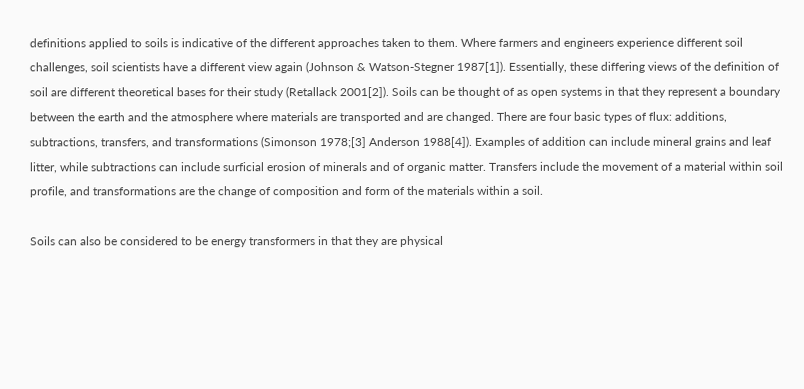definitions applied to soils is indicative of the different approaches taken to them. Where farmers and engineers experience different soil challenges, soil scientists have a different view again (Johnson & Watson-Stegner 1987[1]). Essentially, these differing views of the definition of soil are different theoretical bases for their study (Retallack 2001[2]). Soils can be thought of as open systems in that they represent a boundary between the earth and the atmosphere where materials are transported and are changed. There are four basic types of flux: additions, subtractions, transfers, and transformations (Simonson 1978;[3] Anderson 1988[4]). Examples of addition can include mineral grains and leaf litter, while subtractions can include surficial erosion of minerals and of organic matter. Transfers include the movement of a material within soil profile, and transformations are the change of composition and form of the materials within a soil.

Soils can also be considered to be energy transformers in that they are physical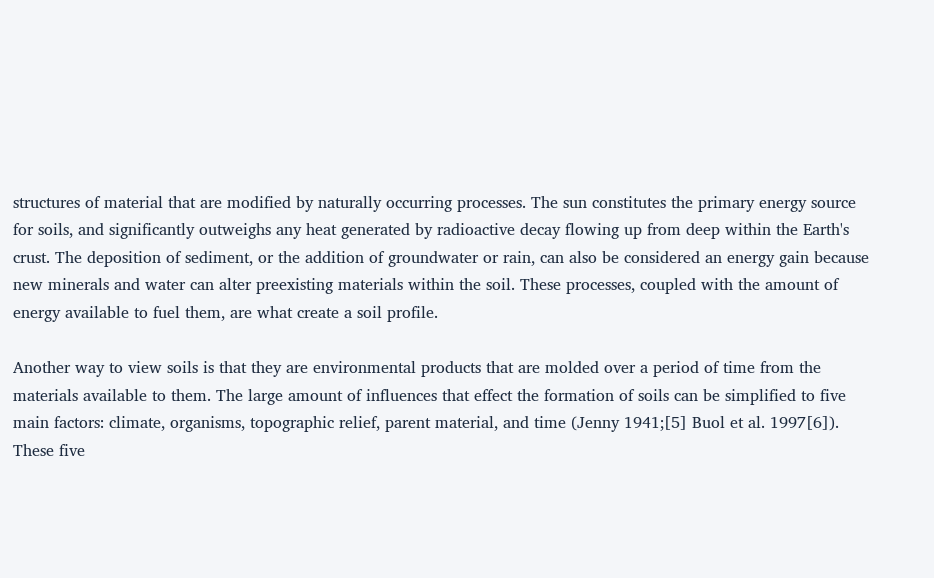structures of material that are modified by naturally occurring processes. The sun constitutes the primary energy source for soils, and significantly outweighs any heat generated by radioactive decay flowing up from deep within the Earth's crust. The deposition of sediment, or the addition of groundwater or rain, can also be considered an energy gain because new minerals and water can alter preexisting materials within the soil. These processes, coupled with the amount of energy available to fuel them, are what create a soil profile.

Another way to view soils is that they are environmental products that are molded over a period of time from the materials available to them. The large amount of influences that effect the formation of soils can be simplified to five main factors: climate, organisms, topographic relief, parent material, and time (Jenny 1941;[5] Buol et al. 1997[6]). These five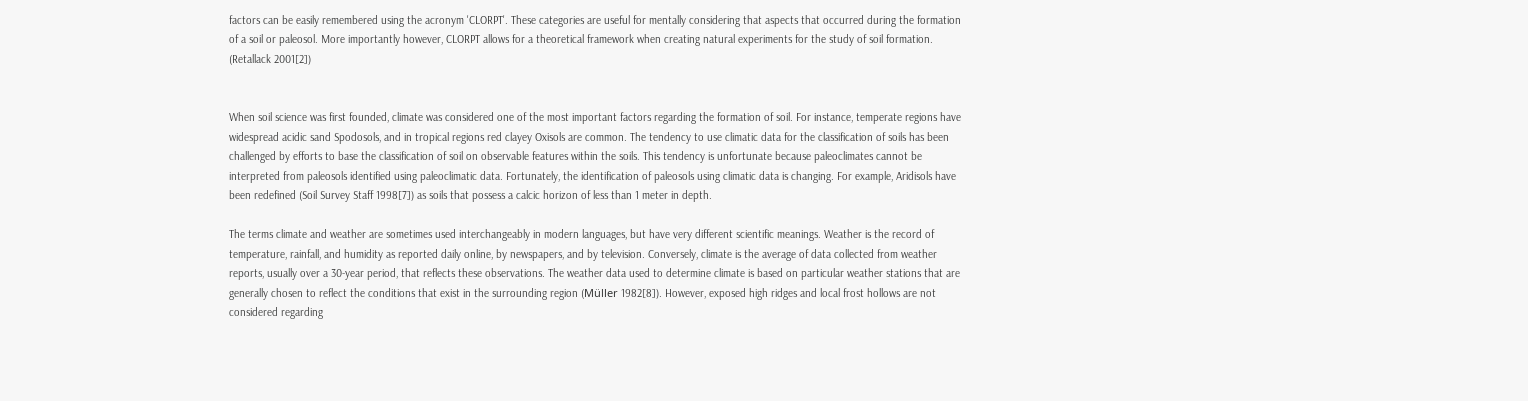factors can be easily remembered using the acronym 'CLORPT'. These categories are useful for mentally considering that aspects that occurred during the formation of a soil or paleosol. More importantly however, CLORPT allows for a theoretical framework when creating natural experiments for the study of soil formation. (Retallack 2001[2])


When soil science was first founded, climate was considered one of the most important factors regarding the formation of soil. For instance, temperate regions have widespread acidic sand Spodosols, and in tropical regions red clayey Oxisols are common. The tendency to use climatic data for the classification of soils has been challenged by efforts to base the classification of soil on observable features within the soils. This tendency is unfortunate because paleoclimates cannot be interpreted from paleosols identified using paleoclimatic data. Fortunately, the identification of paleosols using climatic data is changing. For example, Aridisols have been redefined (Soil Survey Staff 1998[7]) as soils that possess a calcic horizon of less than 1 meter in depth.

The terms climate and weather are sometimes used interchangeably in modern languages, but have very different scientific meanings. Weather is the record of temperature, rainfall, and humidity as reported daily online, by newspapers, and by television. Conversely, climate is the average of data collected from weather reports, usually over a 30-year period, that reflects these observations. The weather data used to determine climate is based on particular weather stations that are generally chosen to reflect the conditions that exist in the surrounding region (Müller 1982[8]). However, exposed high ridges and local frost hollows are not considered regarding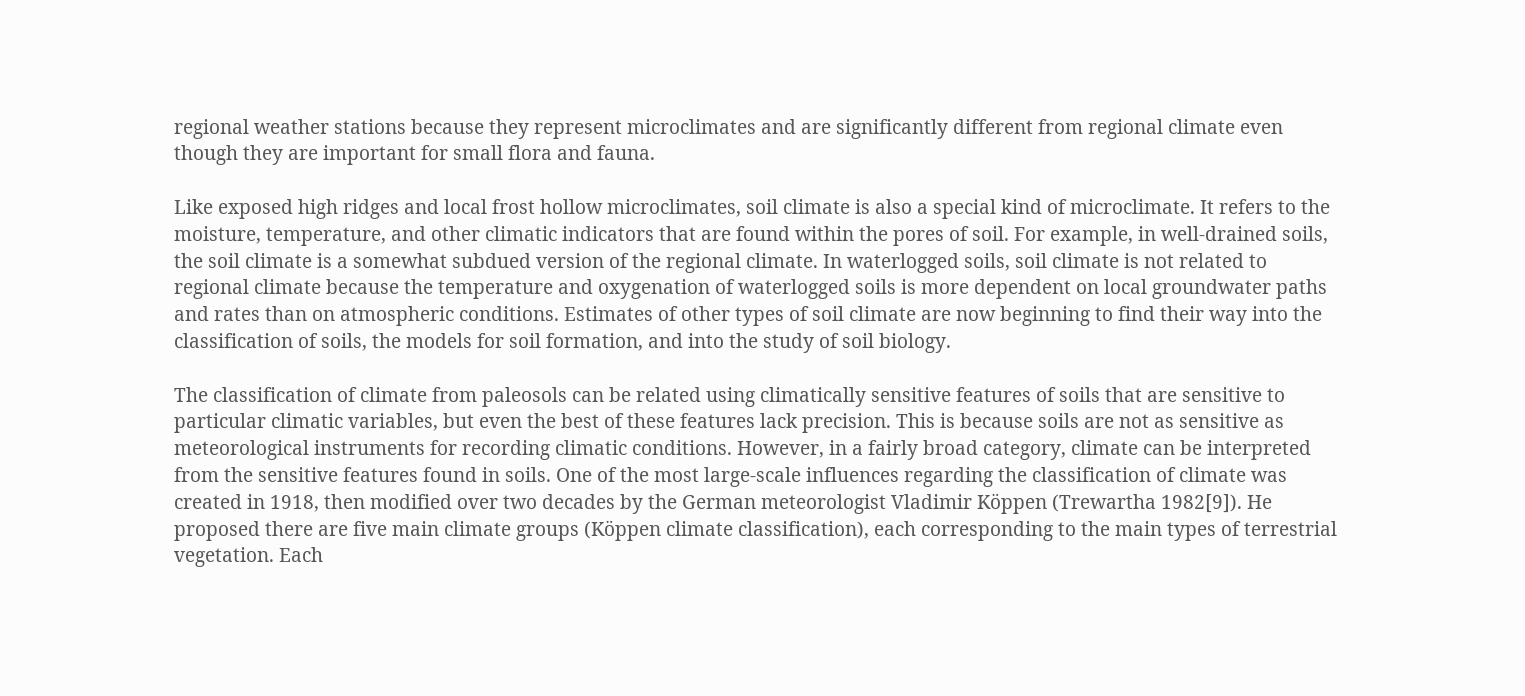regional weather stations because they represent microclimates and are significantly different from regional climate even though they are important for small flora and fauna.

Like exposed high ridges and local frost hollow microclimates, soil climate is also a special kind of microclimate. It refers to the moisture, temperature, and other climatic indicators that are found within the pores of soil. For example, in well-drained soils, the soil climate is a somewhat subdued version of the regional climate. In waterlogged soils, soil climate is not related to regional climate because the temperature and oxygenation of waterlogged soils is more dependent on local groundwater paths and rates than on atmospheric conditions. Estimates of other types of soil climate are now beginning to find their way into the classification of soils, the models for soil formation, and into the study of soil biology.

The classification of climate from paleosols can be related using climatically sensitive features of soils that are sensitive to particular climatic variables, but even the best of these features lack precision. This is because soils are not as sensitive as meteorological instruments for recording climatic conditions. However, in a fairly broad category, climate can be interpreted from the sensitive features found in soils. One of the most large-scale influences regarding the classification of climate was created in 1918, then modified over two decades by the German meteorologist Vladimir Köppen (Trewartha 1982[9]). He proposed there are five main climate groups (Köppen climate classification), each corresponding to the main types of terrestrial vegetation. Each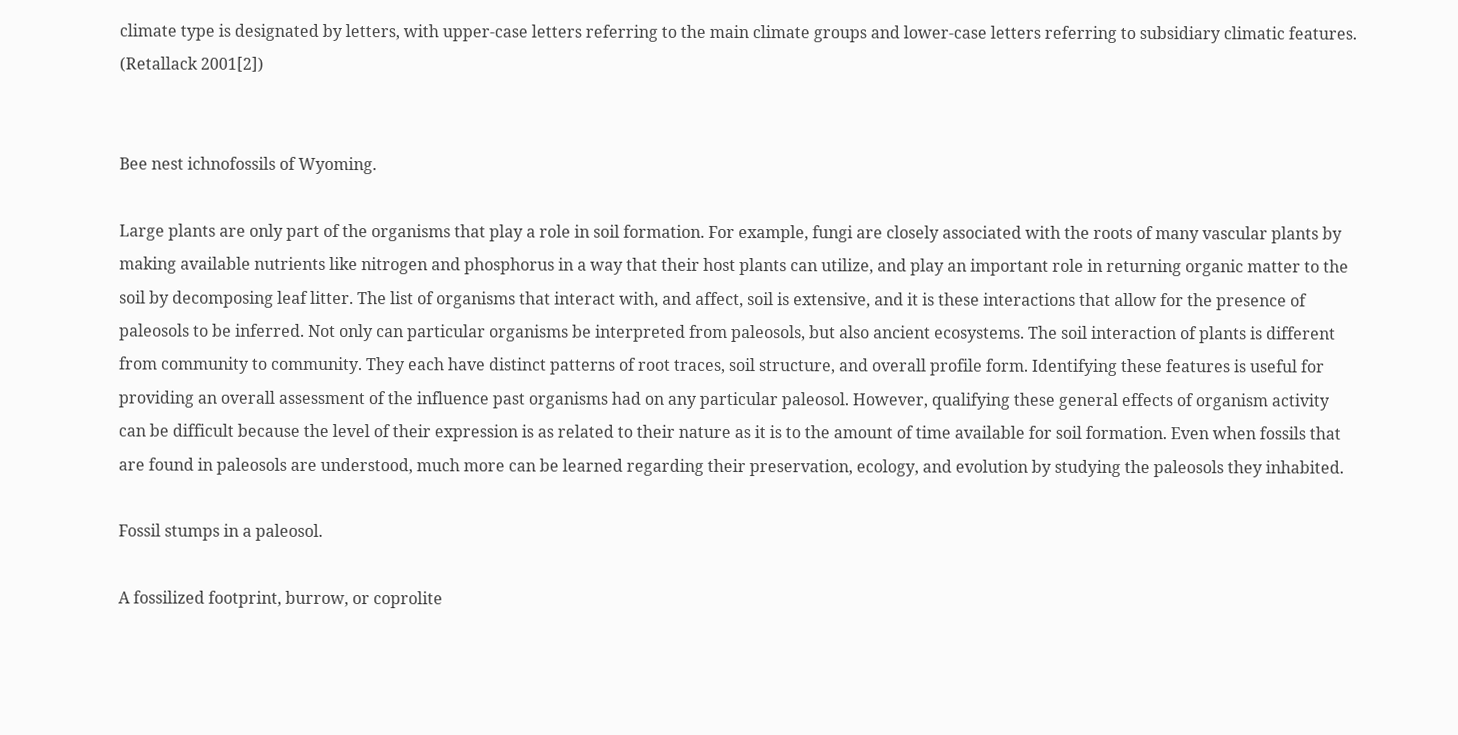climate type is designated by letters, with upper-case letters referring to the main climate groups and lower-case letters referring to subsidiary climatic features. (Retallack 2001[2])


Bee nest ichnofossils of Wyoming.

Large plants are only part of the organisms that play a role in soil formation. For example, fungi are closely associated with the roots of many vascular plants by making available nutrients like nitrogen and phosphorus in a way that their host plants can utilize, and play an important role in returning organic matter to the soil by decomposing leaf litter. The list of organisms that interact with, and affect, soil is extensive, and it is these interactions that allow for the presence of paleosols to be inferred. Not only can particular organisms be interpreted from paleosols, but also ancient ecosystems. The soil interaction of plants is different from community to community. They each have distinct patterns of root traces, soil structure, and overall profile form. Identifying these features is useful for providing an overall assessment of the influence past organisms had on any particular paleosol. However, qualifying these general effects of organism activity can be difficult because the level of their expression is as related to their nature as it is to the amount of time available for soil formation. Even when fossils that are found in paleosols are understood, much more can be learned regarding their preservation, ecology, and evolution by studying the paleosols they inhabited.

Fossil stumps in a paleosol.

A fossilized footprint, burrow, or coprolite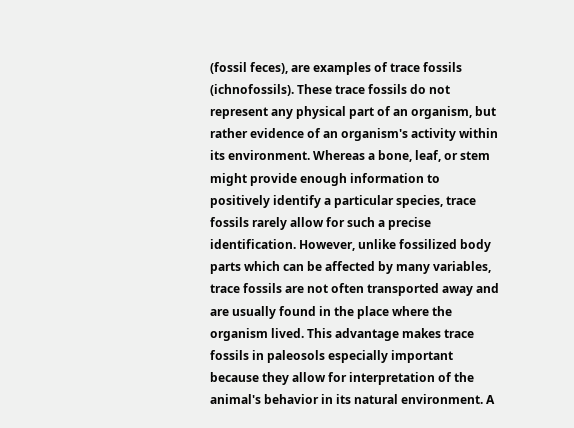(fossil feces), are examples of trace fossils (ichnofossils). These trace fossils do not represent any physical part of an organism, but rather evidence of an organism's activity within its environment. Whereas a bone, leaf, or stem might provide enough information to positively identify a particular species, trace fossils rarely allow for such a precise identification. However, unlike fossilized body parts which can be affected by many variables, trace fossils are not often transported away and are usually found in the place where the organism lived. This advantage makes trace fossils in paleosols especially important because they allow for interpretation of the animal's behavior in its natural environment. A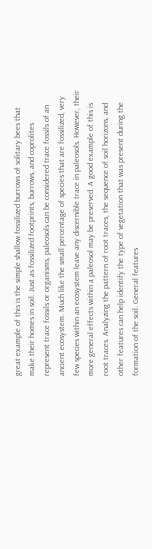great example of this is the simple shallow fossilized burrows of solitary bees that make their homes in soil. Just as fossilized footprints, burrows, and coprolites represent trace fossils or organisms, paleosols can be considered trace fossils of an ancient ecosystem. Much like the small percentage of species that are fossilized, very few species within an ecosystem leave any discernible trace in paleosols. However, their more general effects within a paleosol may be preserved. A good example of this is root traces. Analyzing the pattern of root traces, the sequence of soil horizons, and other features can help identify the type of vegetation that was present during the formation of the soil. General features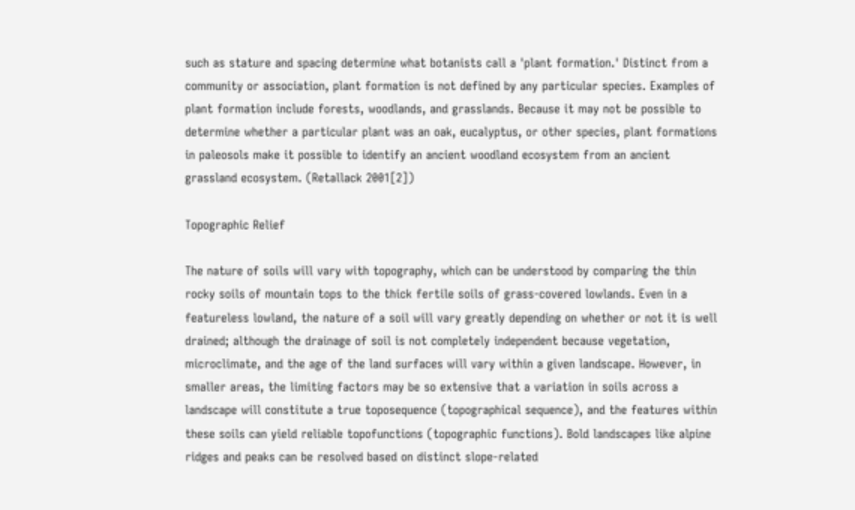such as stature and spacing determine what botanists call a 'plant formation.' Distinct from a community or association, plant formation is not defined by any particular species. Examples of plant formation include forests, woodlands, and grasslands. Because it may not be possible to determine whether a particular plant was an oak, eucalyptus, or other species, plant formations in paleosols make it possible to identify an ancient woodland ecosystem from an ancient grassland ecosystem. (Retallack 2001[2])

Topographic Relief

The nature of soils will vary with topography, which can be understood by comparing the thin rocky soils of mountain tops to the thick fertile soils of grass-covered lowlands. Even in a featureless lowland, the nature of a soil will vary greatly depending on whether or not it is well drained; although the drainage of soil is not completely independent because vegetation, microclimate, and the age of the land surfaces will vary within a given landscape. However, in smaller areas, the limiting factors may be so extensive that a variation in soils across a landscape will constitute a true toposequence (topographical sequence), and the features within these soils can yield reliable topofunctions (topographic functions). Bold landscapes like alpine ridges and peaks can be resolved based on distinct slope-related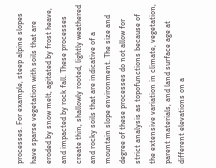processes. For example, steep alpine slopes have sparse vegetation with soils that are eroded by snow melt, agitated by frost heave, and impacted by rock fall. These processes create thin, shallowly rooted, lightly weathered and rocky soils that are indicative of a mountain slope environment. The size and degree of these processes do not allow for strict analysis as topofunctions because of the extensive variation in climate, vegetation, parent materials, and land surface age at different elevations on a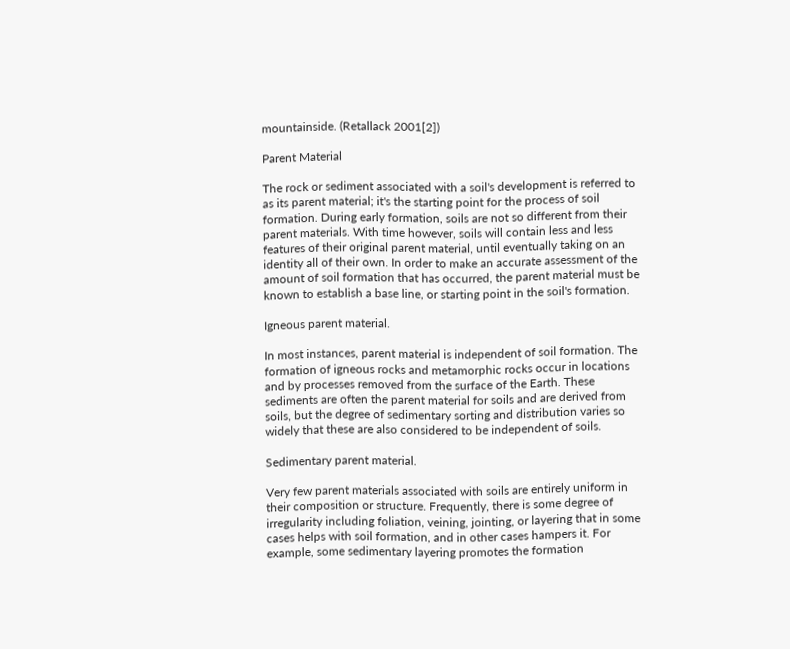mountainside. (Retallack 2001[2])

Parent Material

The rock or sediment associated with a soil's development is referred to as its parent material; it's the starting point for the process of soil formation. During early formation, soils are not so different from their parent materials. With time however, soils will contain less and less features of their original parent material, until eventually taking on an identity all of their own. In order to make an accurate assessment of the amount of soil formation that has occurred, the parent material must be known to establish a base line, or starting point in the soil's formation.

Igneous parent material.

In most instances, parent material is independent of soil formation. The formation of igneous rocks and metamorphic rocks occur in locations and by processes removed from the surface of the Earth. These sediments are often the parent material for soils and are derived from soils, but the degree of sedimentary sorting and distribution varies so widely that these are also considered to be independent of soils.

Sedimentary parent material.

Very few parent materials associated with soils are entirely uniform in their composition or structure. Frequently, there is some degree of irregularity including foliation, veining, jointing, or layering that in some cases helps with soil formation, and in other cases hampers it. For example, some sedimentary layering promotes the formation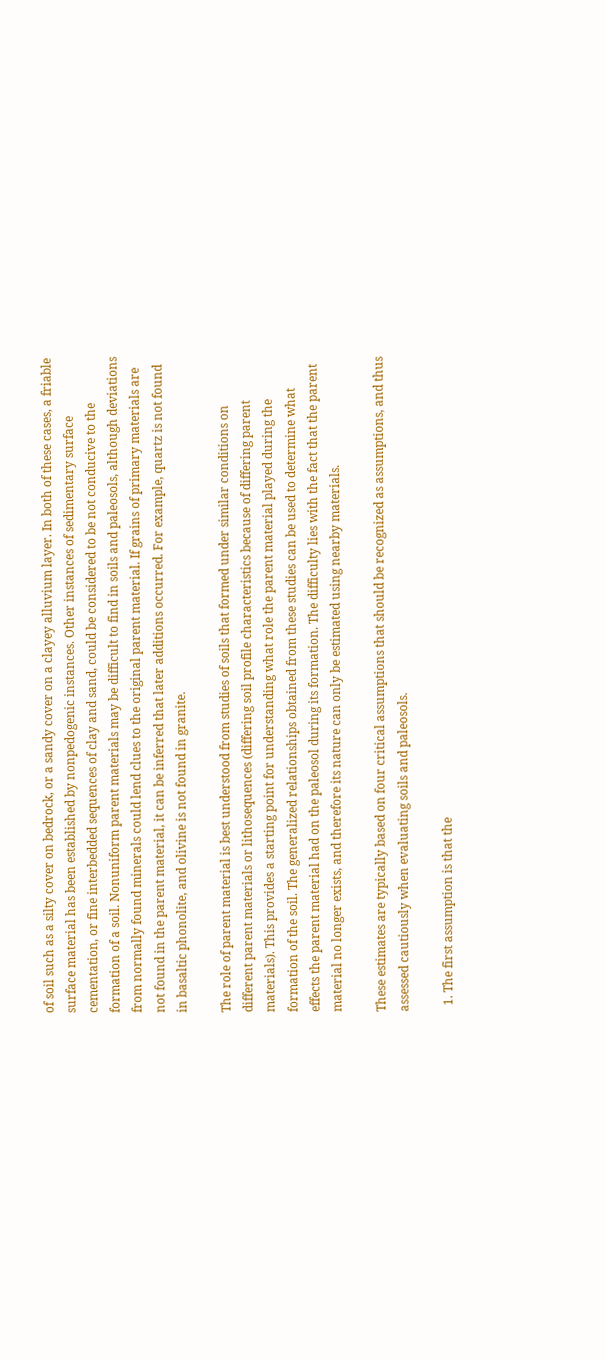of soil such as a silty cover on bedrock, or a sandy cover on a clayey alluvium layer. In both of these cases, a friable surface material has been established by nonpedogenic instances. Other instances of sedimentary surface cementation, or fine interbedded sequences of clay and sand, could be considered to be not conducive to the formation of a soil. Nonuniform parent materials may be difficult to find in soils and paleosols, although deviations from normally found minerals could lend clues to the original parent material. If grains of primary materials are not found in the parent material, it can be inferred that later additions occurred. For example, quartz is not found in basaltic phonolite, and olivine is not found in granite.

The role of parent material is best understood from studies of soils that formed under similar conditions on different parent materials or lithosequences (differing soil profile characteristics because of differing parent materials). This provides a starting point for understanding what role the parent material played during the formation of the soil. The generalized relationships obtained from these studies can be used to determine what effects the parent material had on the paleosol during its formation. The difficulty lies with the fact that the parent material no longer exists, and therefore its nature can only be estimated using nearby materials.

These estimates are typically based on four critical assumptions that should be recognized as assumptions, and thus assessed cautiously when evaluating soils and paleosols.

  1. The first assumption is that the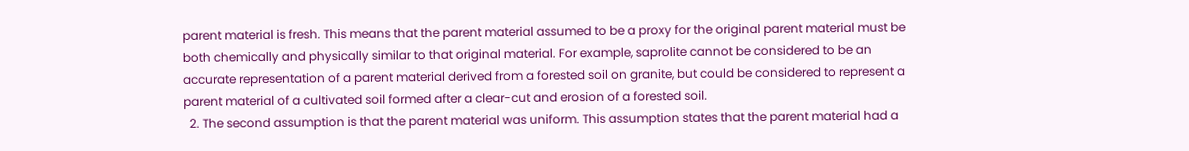parent material is fresh. This means that the parent material assumed to be a proxy for the original parent material must be both chemically and physically similar to that original material. For example, saprolite cannot be considered to be an accurate representation of a parent material derived from a forested soil on granite, but could be considered to represent a parent material of a cultivated soil formed after a clear-cut and erosion of a forested soil.
  2. The second assumption is that the parent material was uniform. This assumption states that the parent material had a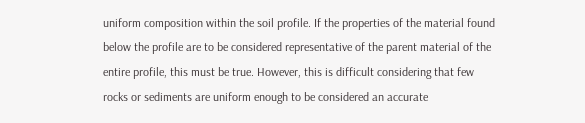uniform composition within the soil profile. If the properties of the material found below the profile are to be considered representative of the parent material of the entire profile, this must be true. However, this is difficult considering that few rocks or sediments are uniform enough to be considered an accurate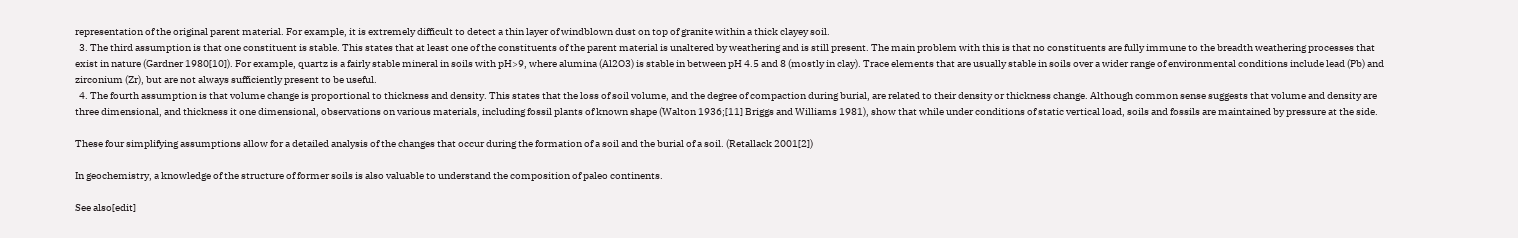representation of the original parent material. For example, it is extremely difficult to detect a thin layer of windblown dust on top of granite within a thick clayey soil.
  3. The third assumption is that one constituent is stable. This states that at least one of the constituents of the parent material is unaltered by weathering and is still present. The main problem with this is that no constituents are fully immune to the breadth weathering processes that exist in nature (Gardner 1980[10]). For example, quartz is a fairly stable mineral in soils with pH>9, where alumina (Al2O3) is stable in between pH 4.5 and 8 (mostly in clay). Trace elements that are usually stable in soils over a wider range of environmental conditions include lead (Pb) and zirconium (Zr), but are not always sufficiently present to be useful.
  4. The fourth assumption is that volume change is proportional to thickness and density. This states that the loss of soil volume, and the degree of compaction during burial, are related to their density or thickness change. Although common sense suggests that volume and density are three dimensional, and thickness it one dimensional, observations on various materials, including fossil plants of known shape (Walton 1936;[11] Briggs and Williams 1981), show that while under conditions of static vertical load, soils and fossils are maintained by pressure at the side.

These four simplifying assumptions allow for a detailed analysis of the changes that occur during the formation of a soil and the burial of a soil. (Retallack 2001[2])

In geochemistry, a knowledge of the structure of former soils is also valuable to understand the composition of paleo continents.

See also[edit]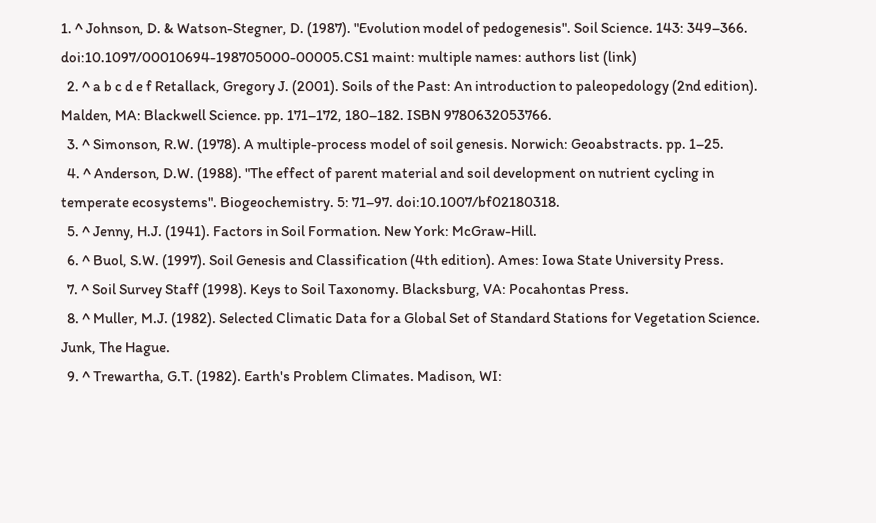1. ^ Johnson, D. & Watson-Stegner, D. (1987). "Evolution model of pedogenesis". Soil Science. 143: 349–366. doi:10.1097/00010694-198705000-00005.CS1 maint: multiple names: authors list (link)
  2. ^ a b c d e f Retallack, Gregory J. (2001). Soils of the Past: An introduction to paleopedology (2nd edition). Malden, MA: Blackwell Science. pp. 171–172, 180–182. ISBN 9780632053766.
  3. ^ Simonson, R.W. (1978). A multiple-process model of soil genesis. Norwich: Geoabstracts. pp. 1–25.
  4. ^ Anderson, D.W. (1988). "The effect of parent material and soil development on nutrient cycling in temperate ecosystems". Biogeochemistry. 5: 71–97. doi:10.1007/bf02180318.
  5. ^ Jenny, H.J. (1941). Factors in Soil Formation. New York: McGraw-Hill.
  6. ^ Buol, S.W. (1997). Soil Genesis and Classification (4th edition). Ames: Iowa State University Press.
  7. ^ Soil Survey Staff (1998). Keys to Soil Taxonomy. Blacksburg, VA: Pocahontas Press.
  8. ^ Muller, M.J. (1982). Selected Climatic Data for a Global Set of Standard Stations for Vegetation Science. Junk, The Hague.
  9. ^ Trewartha, G.T. (1982). Earth's Problem Climates. Madison, WI: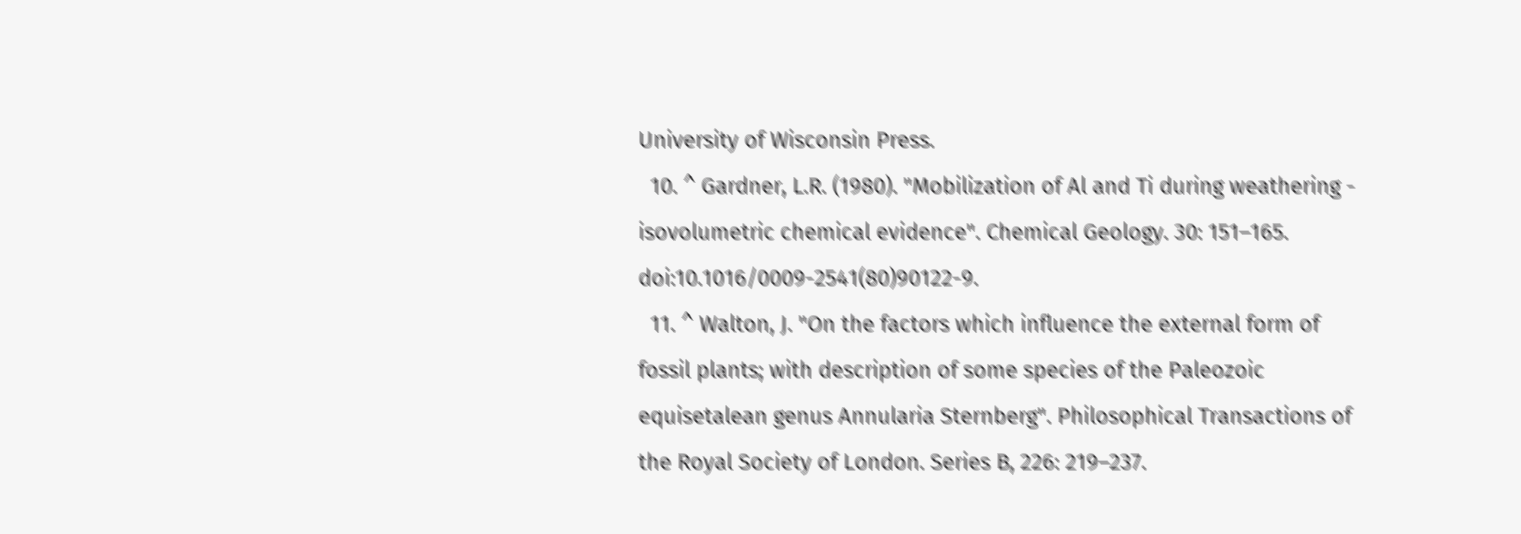University of Wisconsin Press.
  10. ^ Gardner, L.R. (1980). "Mobilization of Al and Ti during weathering - isovolumetric chemical evidence". Chemical Geology. 30: 151–165. doi:10.1016/0009-2541(80)90122-9.
  11. ^ Walton, J. "On the factors which influence the external form of fossil plants; with description of some species of the Paleozoic equisetalean genus Annularia Sternberg". Philosophical Transactions of the Royal Society of London. Series B, 226: 219–237.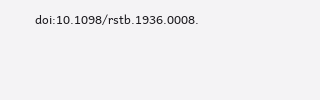doi:10.1098/rstb.1936.0008.